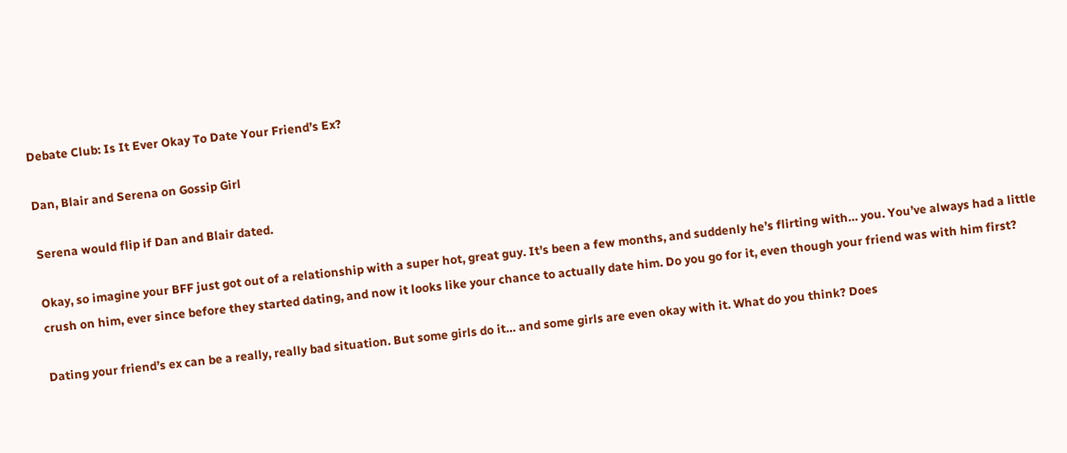Debate Club: Is It Ever Okay To Date Your Friend’s Ex?

Dan, Blair and Serena on Gossip Girl

Serena would flip if Dan and Blair dated.

Okay, so imagine your BFF just got out of a relationship with a super hot, great guy. It’s been a few months, and suddenly he’s flirting with… you. You’ve always had a little crush on him, ever since before they started dating, and now it looks like your chance to actually date him. Do you go for it, even though your friend was with him first?

Dating your friend’s ex can be a really, really bad situation. But some girls do it… and some girls are even okay with it. What do you think? Does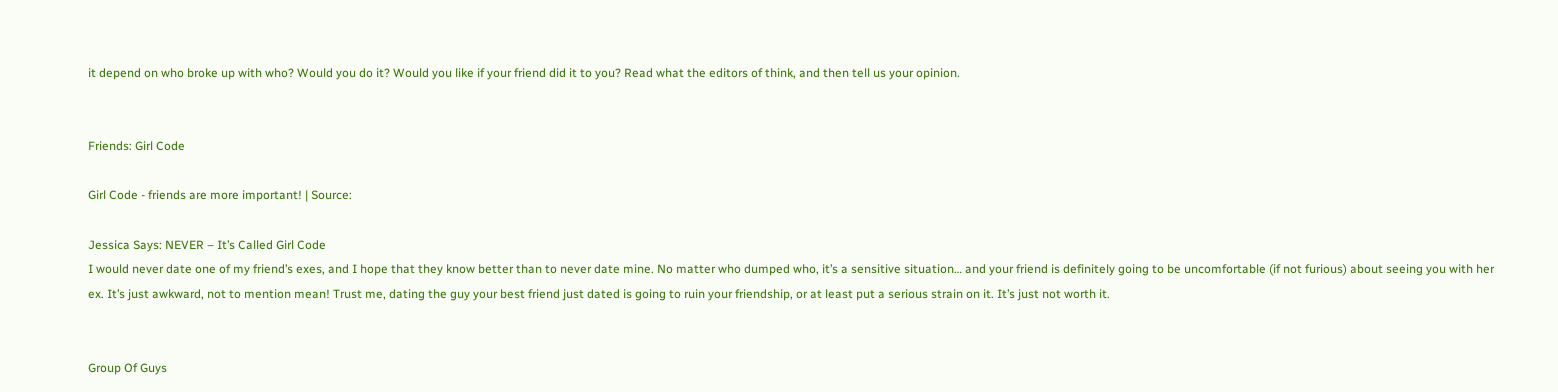it depend on who broke up with who? Would you do it? Would you like if your friend did it to you? Read what the editors of think, and then tell us your opinion.


Friends: Girl Code

Girl Code - friends are more important! | Source:

Jessica Says: NEVER – It’s Called Girl Code
I would never date one of my friend’s exes, and I hope that they know better than to never date mine. No matter who dumped who, it’s a sensitive situation… and your friend is definitely going to be uncomfortable (if not furious) about seeing you with her ex. It’s just awkward, not to mention mean! Trust me, dating the guy your best friend just dated is going to ruin your friendship, or at least put a serious strain on it. It’s just not worth it.


Group Of Guys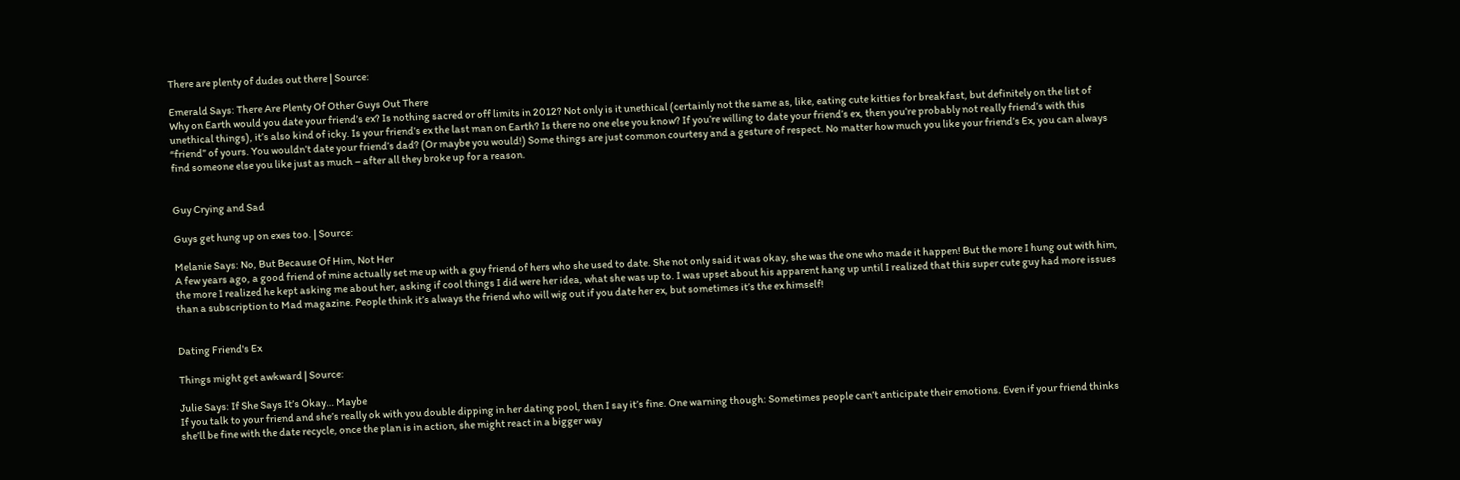There are plenty of dudes out there | Source:

Emerald Says: There Are Plenty Of Other Guys Out There
Why on Earth would you date your friend’s ex? Is nothing sacred or off limits in 2012? Not only is it unethical (certainly not the same as, like, eating cute kitties for breakfast, but definitely on the list of unethical things), it’s also kind of icky. Is your friend’s ex the last man on Earth? Is there no one else you know? If you’re willing to date your friend’s ex, then you’re probably not really friend’s with this “friend” of yours. You wouldn’t date your friend’s dad? (Or maybe you would!) Some things are just common courtesy and a gesture of respect. No matter how much you like your friend’s Ex, you can always find someone else you like just as much – after all they broke up for a reason.


Guy Crying and Sad

Guys get hung up on exes too. | Source:

Melanie Says: No, But Because Of Him, Not Her
A few years ago, a good friend of mine actually set me up with a guy friend of hers who she used to date. She not only said it was okay, she was the one who made it happen! But the more I hung out with him, the more I realized he kept asking me about her, asking if cool things I did were her idea, what she was up to. I was upset about his apparent hang up until I realized that this super cute guy had more issues than a subscription to Mad magazine. People think it’s always the friend who will wig out if you date her ex, but sometimes it’s the ex himself!


Dating Friend's Ex

Things might get awkward | Source:

Julie Says: If She Says It’s Okay… Maybe
If you talk to your friend and she’s really ok with you double dipping in her dating pool, then I say it’s fine. One warning though: Sometimes people can’t anticipate their emotions. Even if your friend thinks she’ll be fine with the date recycle, once the plan is in action, she might react in a bigger way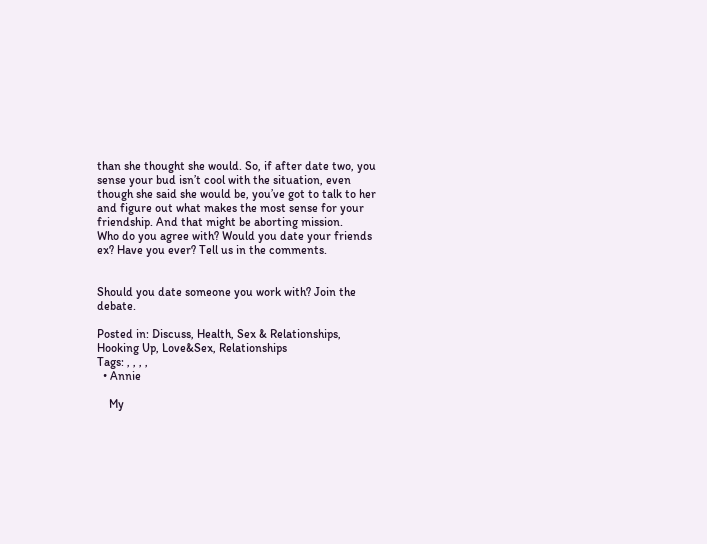than she thought she would. So, if after date two, you sense your bud isn’t cool with the situation, even though she said she would be, you’ve got to talk to her and figure out what makes the most sense for your friendship. And that might be aborting mission.
Who do you agree with? Would you date your friends ex? Have you ever? Tell us in the comments.


Should you date someone you work with? Join the debate.

Posted in: Discuss, Health, Sex & Relationships, Hooking Up, Love&Sex, Relationships
Tags: , , , ,
  • Annie

    My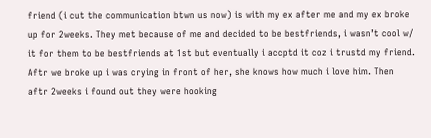friend (i cut the communication btwn us now) is with my ex after me and my ex broke up for 2weeks. They met because of me and decided to be bestfriends, i wasn’t cool w/ it for them to be bestfriends at 1st but eventually i accptd it coz i trustd my friend. Aftr we broke up i was crying in front of her, she knows how much i love him. Then aftr 2weeks i found out they were hooking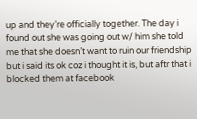up and they’re officially together. The day i found out she was going out w/ him she told me that she doesn’t want to ruin our friendship but i said its ok coz i thought it is, but aftr that i blocked them at facebook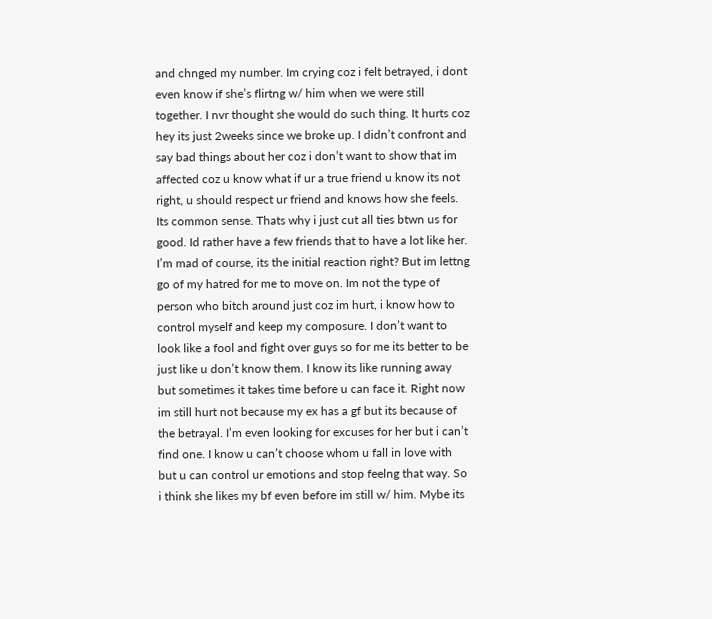and chnged my number. Im crying coz i felt betrayed, i dont even know if she’s flirtng w/ him when we were still together. I nvr thought she would do such thing. It hurts coz hey its just 2weeks since we broke up. I didn’t confront and say bad things about her coz i don’t want to show that im affected coz u know what if ur a true friend u know its not right, u should respect ur friend and knows how she feels. Its common sense. Thats why i just cut all ties btwn us for good. Id rather have a few friends that to have a lot like her. I’m mad of course, its the initial reaction right? But im lettng go of my hatred for me to move on. Im not the type of person who bitch around just coz im hurt, i know how to control myself and keep my composure. I don’t want to look like a fool and fight over guys so for me its better to be just like u don’t know them. I know its like running away but sometimes it takes time before u can face it. Right now im still hurt not because my ex has a gf but its because of the betrayal. I’m even looking for excuses for her but i can’t find one. I know u can’t choose whom u fall in love with but u can control ur emotions and stop feelng that way. So i think she likes my bf even before im still w/ him. Mybe its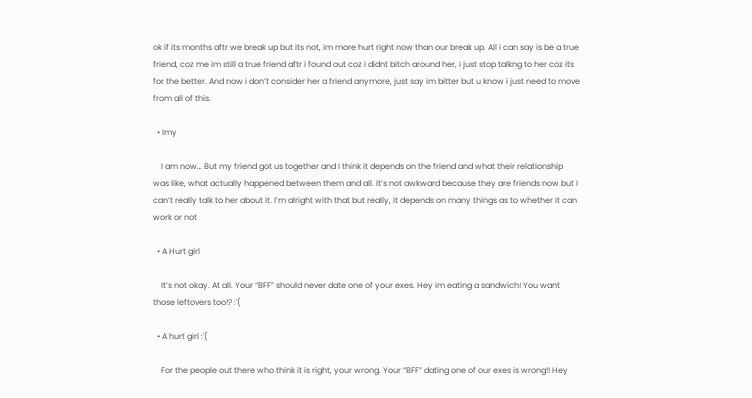ok if its months aftr we break up but its not, im more hurt right now than our break up. All i can say is be a true friend, coz me im still a true friend aftr i found out coz i didnt bitch around her, i just stop talkng to her coz its for the better. And now i don’t consider her a friend anymore, just say im bitter but u know i just need to move from all of this.

  • Imy

    I am now… But my friend got us together and I think it depends on the friend and what their relationship was like, what actually happened between them and all. It’s not awkward because they are friends now but I can’t really talk to her about it. I’m alright with that but really, it depends on many things as to whether it can work or not

  • A Hurt girl

    It’s not okay. At all. Your “BFF” should never date one of your exes. Hey im eating a sandwich! You want those leftovers too!? :'(

  • A hurt girl :'(

    For the people out there who think it is right, your wrong. Your “BFF” dating one of our exes is wrong!! Hey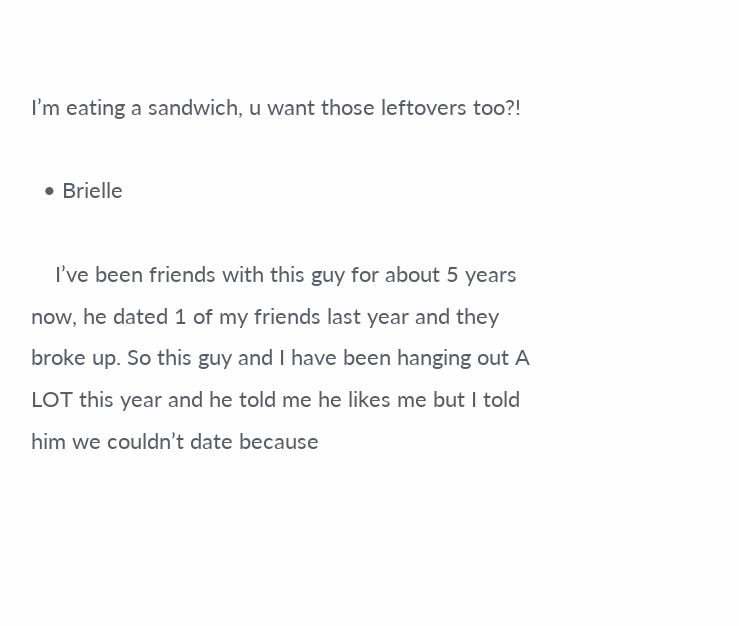I’m eating a sandwich, u want those leftovers too?!

  • Brielle

    I’ve been friends with this guy for about 5 years now, he dated 1 of my friends last year and they broke up. So this guy and I have been hanging out A LOT this year and he told me he likes me but I told him we couldn’t date because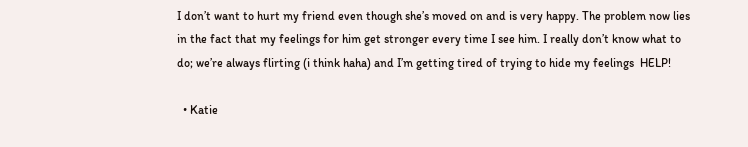I don’t want to hurt my friend even though she’s moved on and is very happy. The problem now lies in the fact that my feelings for him get stronger every time I see him. I really don’t know what to do; we’re always flirting (i think haha) and I’m getting tired of trying to hide my feelings  HELP!

  • Katie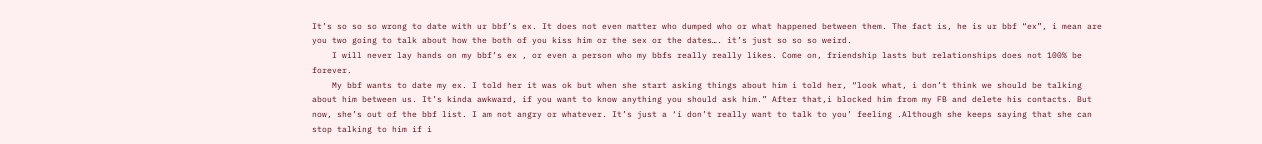It’s so so so wrong to date with ur bbf’s ex. It does not even matter who dumped who or what happened between them. The fact is, he is ur bbf “ex”, i mean are you two going to talk about how the both of you kiss him or the sex or the dates…. it’s just so so so weird.
    I will never lay hands on my bbf’s ex , or even a person who my bbfs really really likes. Come on, friendship lasts but relationships does not 100% be forever.
    My bbf wants to date my ex. I told her it was ok but when she start asking things about him i told her, “look what, i don’t think we should be talking about him between us. It’s kinda awkward, if you want to know anything you should ask him.” After that,i blocked him from my FB and delete his contacts. But now, she’s out of the bbf list. I am not angry or whatever. It’s just a ‘i don’t really want to talk to you’ feeling .Although she keeps saying that she can stop talking to him if i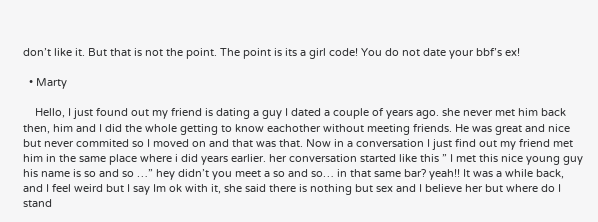don’t like it. But that is not the point. The point is its a girl code! You do not date your bbf’s ex!

  • Marty

    Hello, I just found out my friend is dating a guy I dated a couple of years ago. she never met him back then, him and I did the whole getting to know eachother without meeting friends. He was great and nice but never commited so I moved on and that was that. Now in a conversation I just find out my friend met him in the same place where i did years earlier. her conversation started like this ” I met this nice young guy his name is so and so …” hey didn’t you meet a so and so… in that same bar? yeah!! It was a while back, and I feel weird but I say Im ok with it, she said there is nothing but sex and I believe her but where do I stand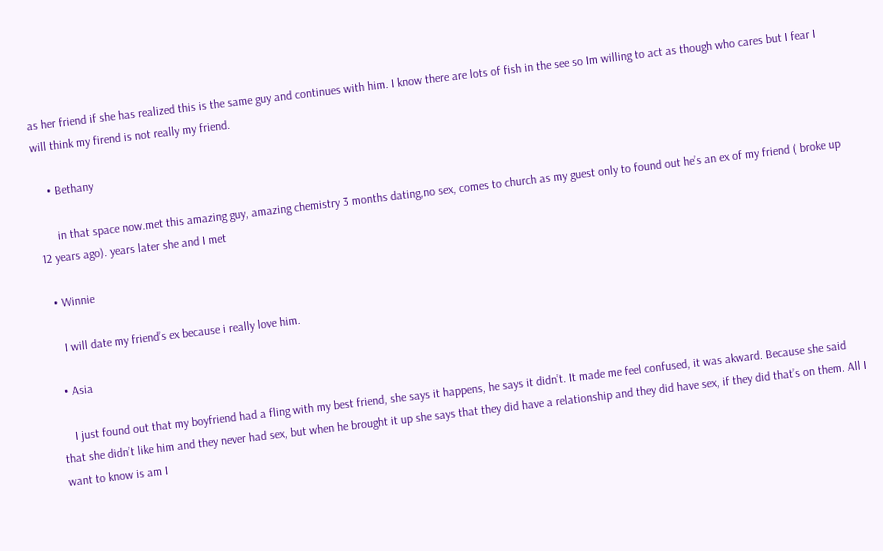as her friend if she has realized this is the same guy and continues with him. I know there are lots of fish in the see so Im willing to act as though who cares but I fear I will think my firend is not really my friend.

    • Bethany

      in that space now.met this amazing guy, amazing chemistry 3 months dating,no sex, comes to church as my guest only to found out he’s an ex of my friend ( broke up 12 years ago). years later she and I met

  • Winnie

    I will date my friend’s ex because i really love him.

  • Asia

    I just found out that my boyfriend had a fling with my best friend, she says it happens, he says it didn’t. It made me feel confused, it was akward. Because she said that she didn’t like him and they never had sex, but when he brought it up she says that they did have a relationship and they did have sex, if they did that’s on them. All I want to know is am I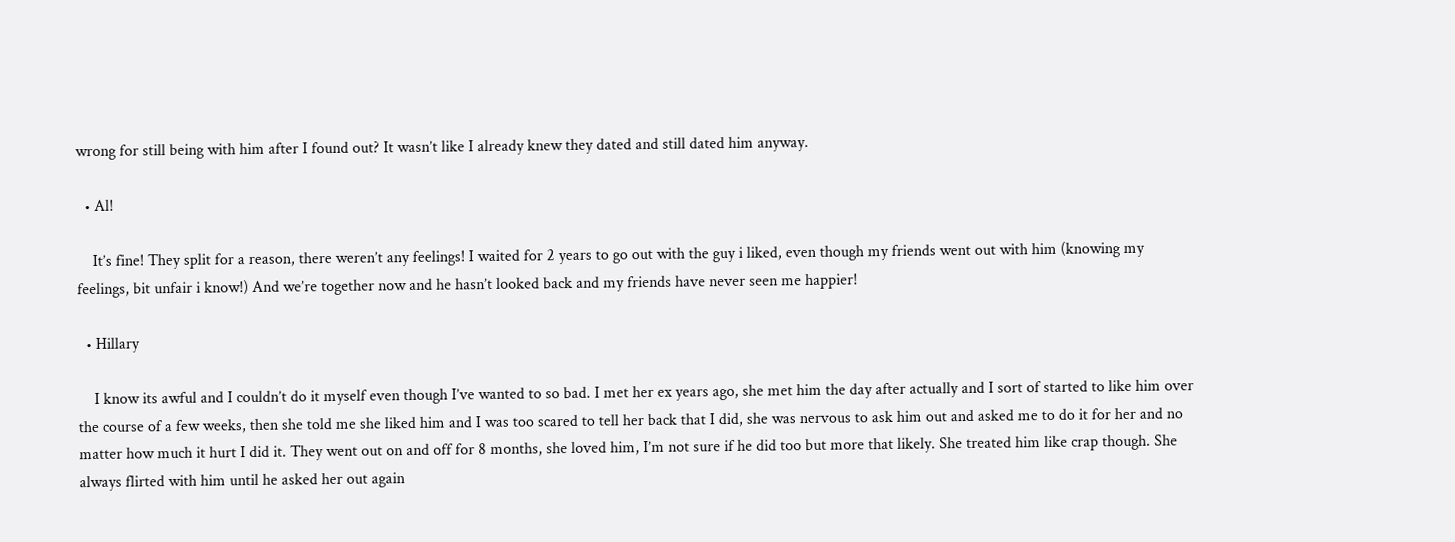wrong for still being with him after I found out? It wasn’t like I already knew they dated and still dated him anyway.

  • Al!

    It’s fine! They split for a reason, there weren’t any feelings! I waited for 2 years to go out with the guy i liked, even though my friends went out with him (knowing my feelings, bit unfair i know!) And we’re together now and he hasn’t looked back and my friends have never seen me happier!

  • Hillary

    I know its awful and I couldn’t do it myself even though I’ve wanted to so bad. I met her ex years ago, she met him the day after actually and I sort of started to like him over the course of a few weeks, then she told me she liked him and I was too scared to tell her back that I did, she was nervous to ask him out and asked me to do it for her and no matter how much it hurt I did it. They went out on and off for 8 months, she loved him, I’m not sure if he did too but more that likely. She treated him like crap though. She always flirted with him until he asked her out again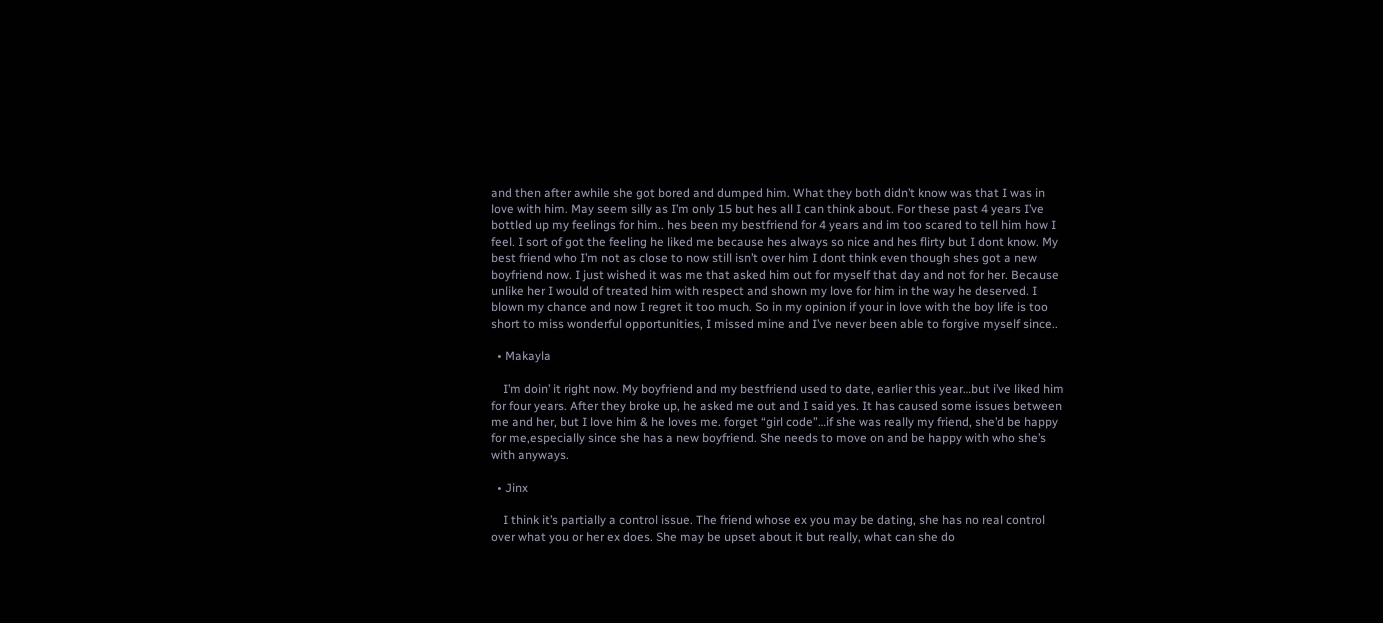and then after awhile she got bored and dumped him. What they both didn’t know was that I was in love with him. May seem silly as I’m only 15 but hes all I can think about. For these past 4 years I’ve bottled up my feelings for him.. hes been my bestfriend for 4 years and im too scared to tell him how I feel. I sort of got the feeling he liked me because hes always so nice and hes flirty but I dont know. My best friend who I’m not as close to now still isn’t over him I dont think even though shes got a new boyfriend now. I just wished it was me that asked him out for myself that day and not for her. Because unlike her I would of treated him with respect and shown my love for him in the way he deserved. I blown my chance and now I regret it too much. So in my opinion if your in love with the boy life is too short to miss wonderful opportunities, I missed mine and I’ve never been able to forgive myself since..

  • Makayla

    I’m doin’ it right now. My boyfriend and my bestfriend used to date, earlier this year…but i’ve liked him for four years. After they broke up, he asked me out and I said yes. It has caused some issues between me and her, but I love him & he loves me. forget “girl code”…if she was really my friend, she’d be happy for me,especially since she has a new boyfriend. She needs to move on and be happy with who she’s with anyways.

  • Jinx

    I think it’s partially a control issue. The friend whose ex you may be dating, she has no real control over what you or her ex does. She may be upset about it but really, what can she do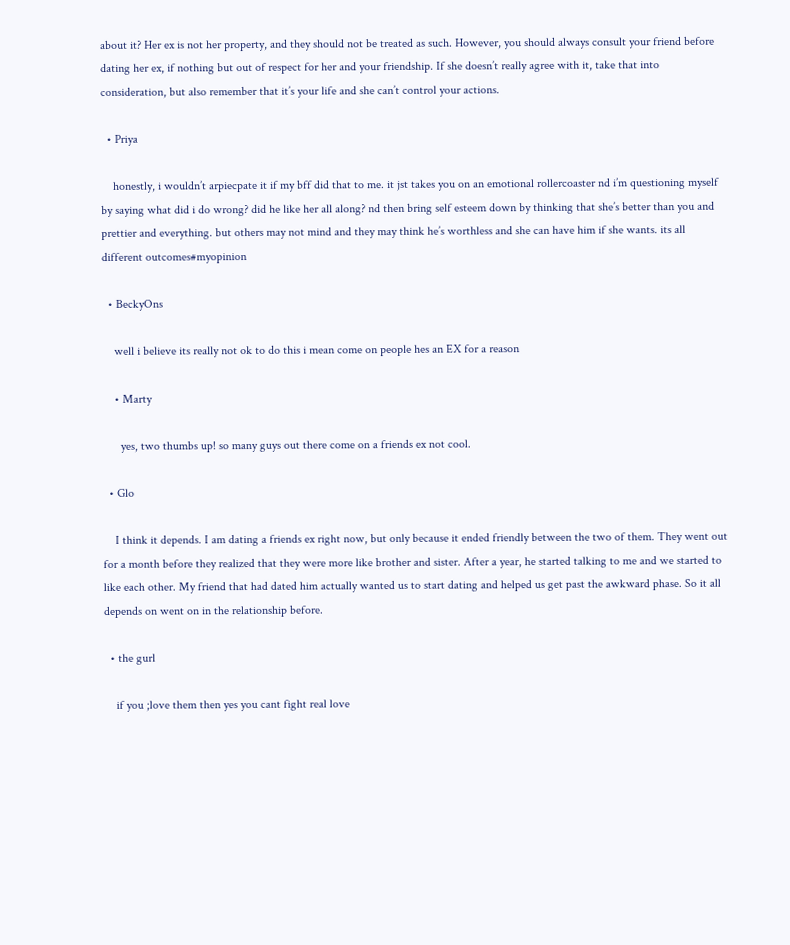about it? Her ex is not her property, and they should not be treated as such. However, you should always consult your friend before dating her ex, if nothing but out of respect for her and your friendship. If she doesn’t really agree with it, take that into consideration, but also remember that it’s your life and she can’t control your actions.

  • Priya

    honestly, i wouldn’t arpiecpate it if my bff did that to me. it jst takes you on an emotional rollercoaster nd i’m questioning myself by saying what did i do wrong? did he like her all along? nd then bring self esteem down by thinking that she’s better than you and prettier and everything. but others may not mind and they may think he’s worthless and she can have him if she wants. its all different outcomes#myopinion

  • BeckyOns

    well i believe its really not ok to do this i mean come on people hes an EX for a reason

    • Marty

      yes, two thumbs up! so many guys out there come on a friends ex not cool.

  • Glo

    I think it depends. I am dating a friends ex right now, but only because it ended friendly between the two of them. They went out for a month before they realized that they were more like brother and sister. After a year, he started talking to me and we started to like each other. My friend that had dated him actually wanted us to start dating and helped us get past the awkward phase. So it all depends on went on in the relationship before.

  • the gurl

    if you ;love them then yes you cant fight real love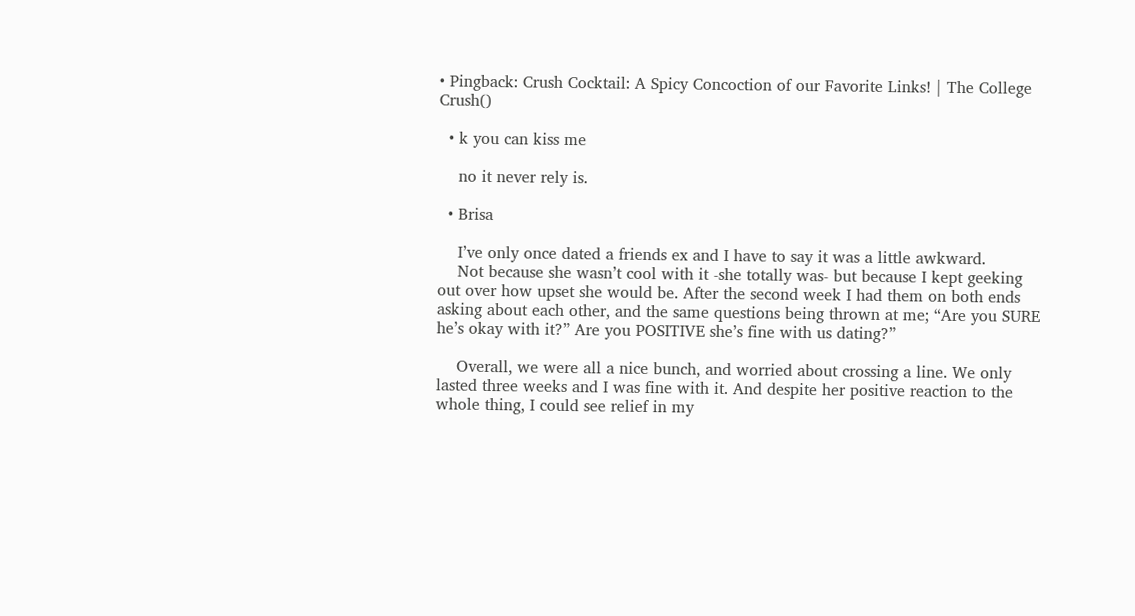• Pingback: Crush Cocktail: A Spicy Concoction of our Favorite Links! | The College Crush()

  • k you can kiss me

    no it never rely is.

  • Brisa

    I’ve only once dated a friends ex and I have to say it was a little awkward.
    Not because she wasn’t cool with it -she totally was- but because I kept geeking out over how upset she would be. After the second week I had them on both ends asking about each other, and the same questions being thrown at me; “Are you SURE he’s okay with it?” Are you POSITIVE she’s fine with us dating?”

    Overall, we were all a nice bunch, and worried about crossing a line. We only lasted three weeks and I was fine with it. And despite her positive reaction to the whole thing, I could see relief in my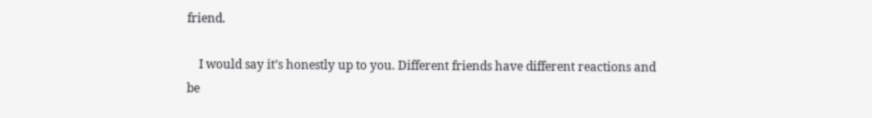friend.

    I would say it’s honestly up to you. Different friends have different reactions and be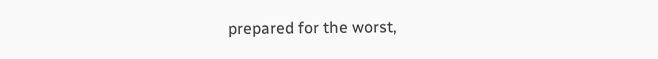prepared for the worst,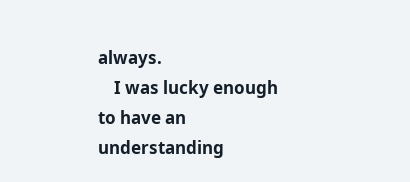always.
    I was lucky enough to have an understanding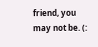friend, you may not be. (: